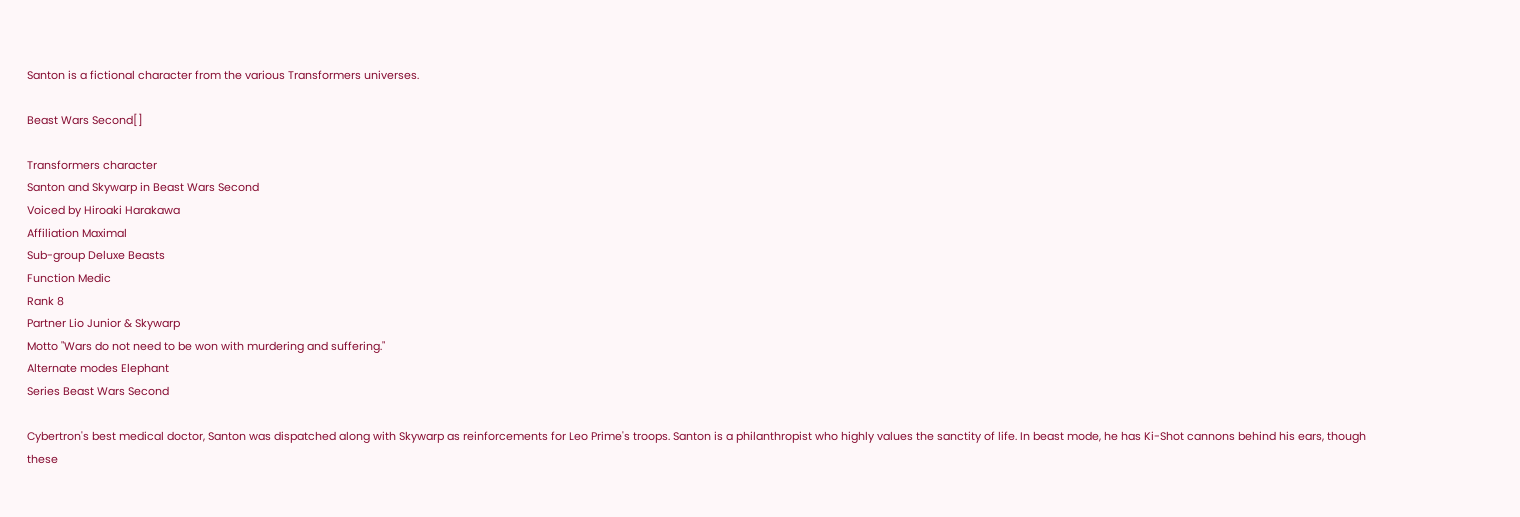Santon is a fictional character from the various Transformers universes.

Beast Wars Second[]

Transformers character
Santon and Skywarp in Beast Wars Second
Voiced by Hiroaki Harakawa
Affiliation Maximal
Sub-group Deluxe Beasts
Function Medic
Rank 8
Partner Lio Junior & Skywarp
Motto "Wars do not need to be won with murdering and suffering."
Alternate modes Elephant
Series Beast Wars Second

Cybertron's best medical doctor, Santon was dispatched along with Skywarp as reinforcements for Leo Prime's troops. Santon is a philanthropist who highly values the sanctity of life. In beast mode, he has Ki-Shot cannons behind his ears, though these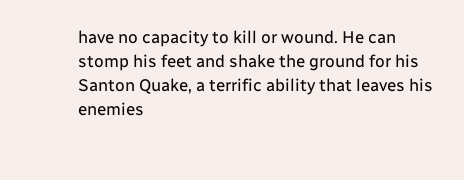have no capacity to kill or wound. He can stomp his feet and shake the ground for his Santon Quake, a terrific ability that leaves his enemies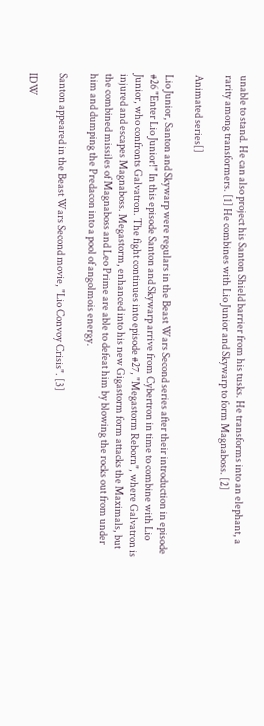unable to stand. He can also project his Santon Shield barrier from his tusks. He transforms into an elephant, a rarity among transformers. [1] He combines with Lio Junior and Skywarp to form Magnaboss. [2]

Animated series[]

Lio Junior, Santon and Skywarp were regulars in the Beast Wars Second series after their introduction in episode #26 "Enter Lio Junior!" In this episode Santon and Skywarp arrive from Cybertron in time to combine with Lio Junior, who confronts Galvatron. The fight continues into episode #27, "Megastorm Reborn", where Galvatron is injured and escapes Magnaboss. Megastorm, enhanced into his new Gigastorm form attacks the Maximals, but the combined missiles of Magnaboss and Leo Prime are able to defeat him by blowing the rocks out from under him and dumping the Predacon into a pool of angolmois energy.

Santon appeared in the Beast Wars Second movie, "Lio Convoy Crisis". [3]

IDW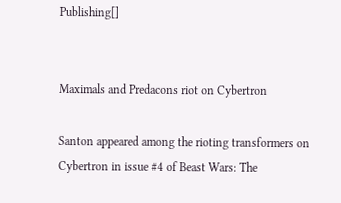Publishing[]


Maximals and Predacons riot on Cybertron

Santon appeared among the rioting transformers on Cybertron in issue #4 of Beast Wars: The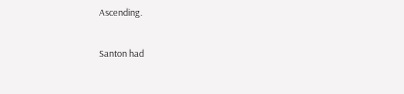Ascending.

Santon had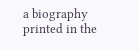a biography printed in the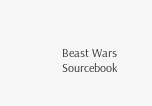Beast Wars Sourcebook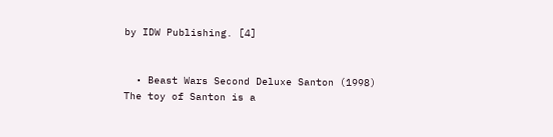by IDW Publishing. [4]


  • Beast Wars Second Deluxe Santon (1998)
The toy of Santon is a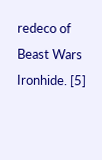redeco of Beast Wars Ironhide. [5]